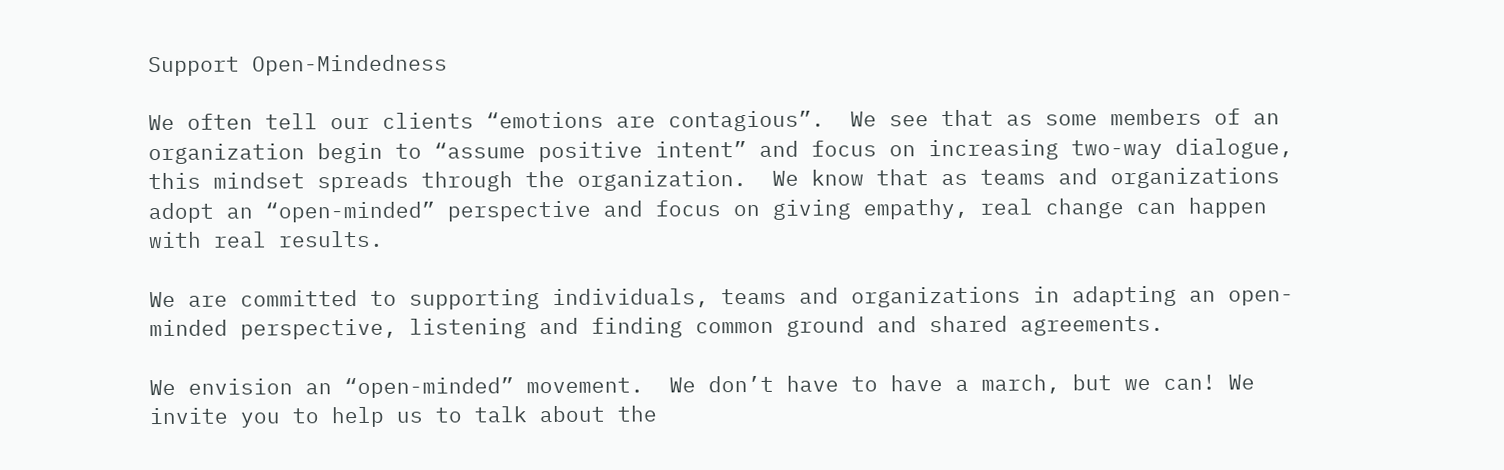Support Open-Mindedness

We often tell our clients “emotions are contagious”.  We see that as some members of an organization begin to “assume positive intent” and focus on increasing two-way dialogue, this mindset spreads through the organization.  We know that as teams and organizations adopt an “open-minded” perspective and focus on giving empathy, real change can happen with real results.

We are committed to supporting individuals, teams and organizations in adapting an open-minded perspective, listening and finding common ground and shared agreements.

We envision an “open-minded” movement.  We don’t have to have a march, but we can! We invite you to help us to talk about the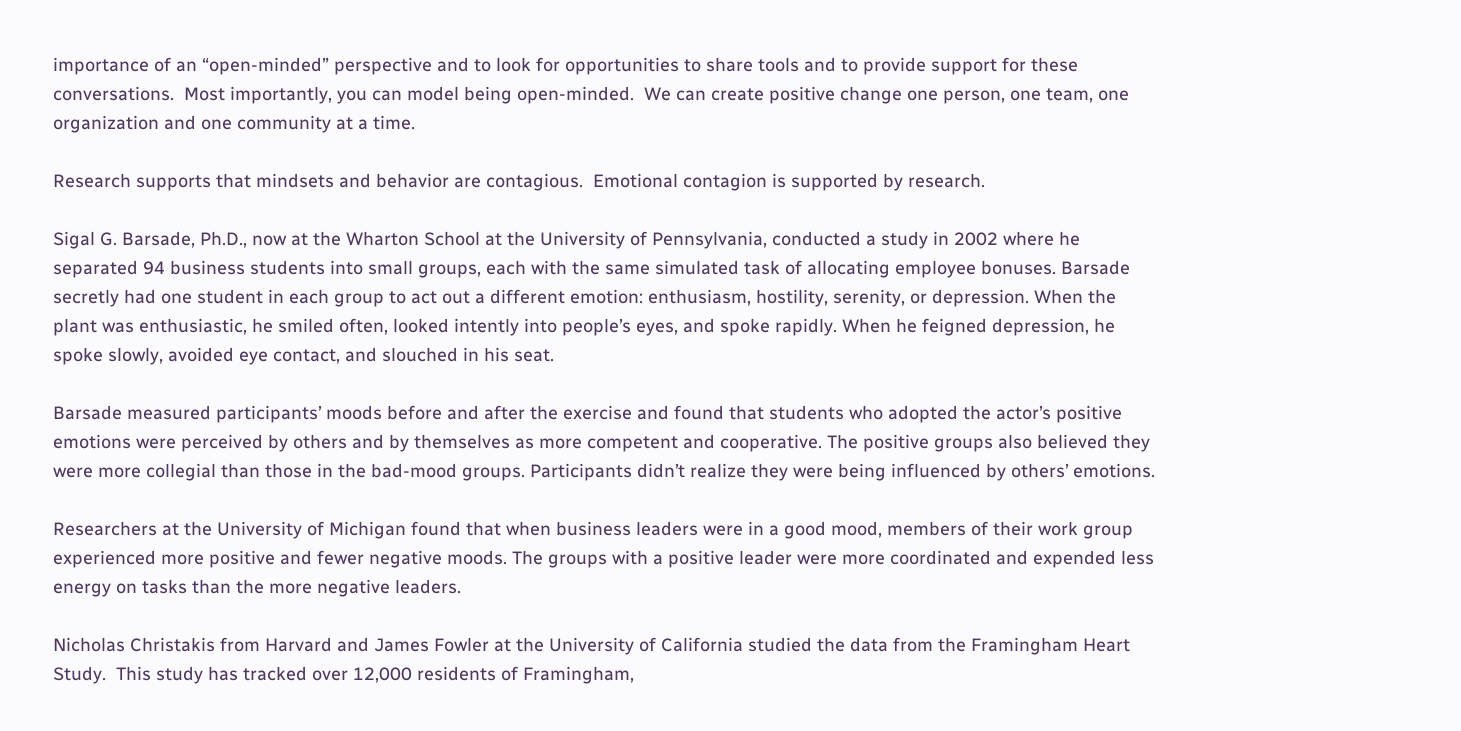importance of an “open-minded” perspective and to look for opportunities to share tools and to provide support for these conversations.  Most importantly, you can model being open-minded.  We can create positive change one person, one team, one organization and one community at a time.

Research supports that mindsets and behavior are contagious.  Emotional contagion is supported by research.

Sigal G. Barsade, Ph.D., now at the Wharton School at the University of Pennsylvania, conducted a study in 2002 where he separated 94 business students into small groups, each with the same simulated task of allocating employee bonuses. Barsade secretly had one student in each group to act out a different emotion: enthusiasm, hostility, serenity, or depression. When the plant was enthusiastic, he smiled often, looked intently into people’s eyes, and spoke rapidly. When he feigned depression, he spoke slowly, avoided eye contact, and slouched in his seat.

Barsade measured participants’ moods before and after the exercise and found that students who adopted the actor’s positive emotions were perceived by others and by themselves as more competent and cooperative. The positive groups also believed they were more collegial than those in the bad-mood groups. Participants didn’t realize they were being influenced by others’ emotions.

Researchers at the University of Michigan found that when business leaders were in a good mood, members of their work group experienced more positive and fewer negative moods. The groups with a positive leader were more coordinated and expended less energy on tasks than the more negative leaders.

Nicholas Christakis from Harvard and James Fowler at the University of California studied the data from the Framingham Heart Study.  This study has tracked over 12,000 residents of Framingham,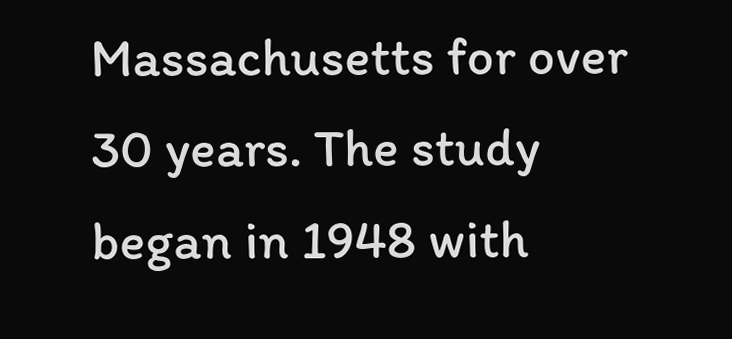Massachusetts for over 30 years. The study began in 1948 with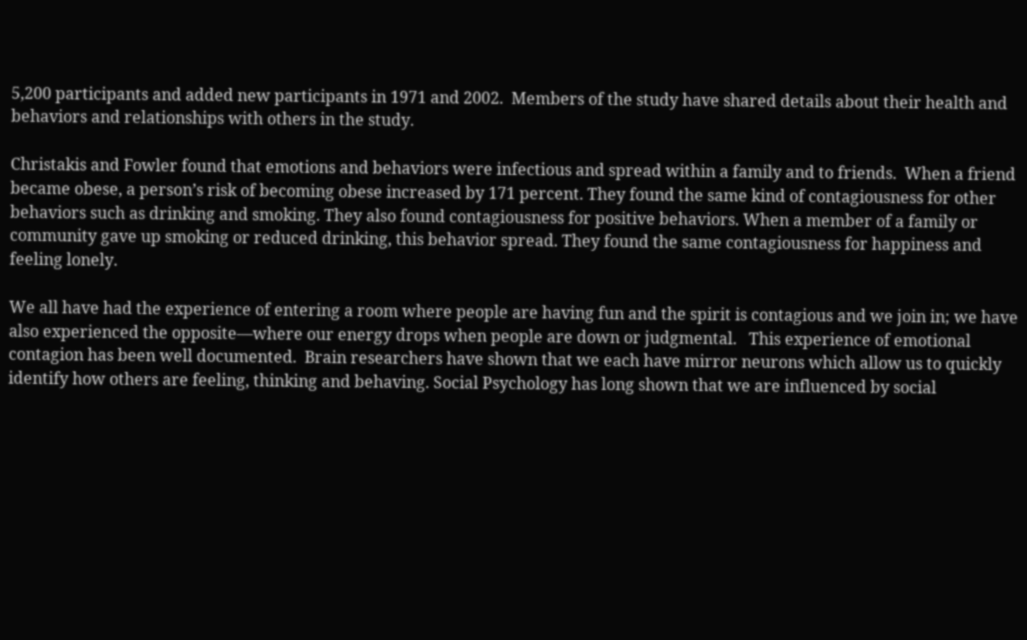5,200 participants and added new participants in 1971 and 2002.  Members of the study have shared details about their health and behaviors and relationships with others in the study.

Christakis and Fowler found that emotions and behaviors were infectious and spread within a family and to friends.  When a friend became obese, a person’s risk of becoming obese increased by 171 percent. They found the same kind of contagiousness for other behaviors such as drinking and smoking. They also found contagiousness for positive behaviors. When a member of a family or community gave up smoking or reduced drinking, this behavior spread. They found the same contagiousness for happiness and feeling lonely.

We all have had the experience of entering a room where people are having fun and the spirit is contagious and we join in; we have also experienced the opposite—where our energy drops when people are down or judgmental.   This experience of emotional contagion has been well documented.  Brain researchers have shown that we each have mirror neurons which allow us to quickly identify how others are feeling, thinking and behaving. Social Psychology has long shown that we are influenced by social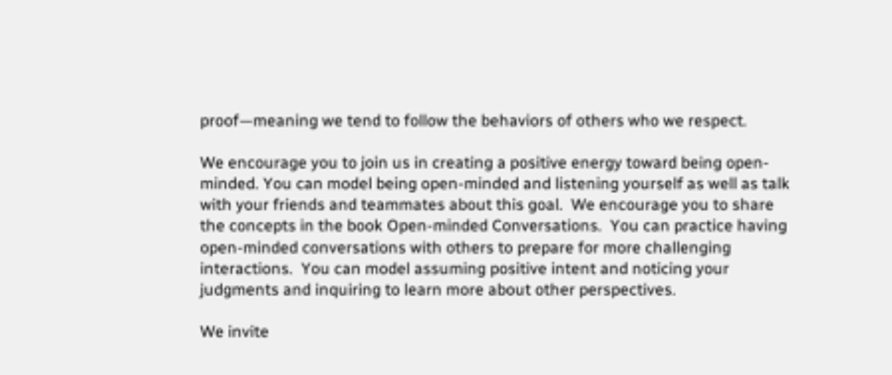proof—meaning we tend to follow the behaviors of others who we respect.

We encourage you to join us in creating a positive energy toward being open-minded. You can model being open-minded and listening yourself as well as talk with your friends and teammates about this goal.  We encourage you to share the concepts in the book Open-minded Conversations.  You can practice having open-minded conversations with others to prepare for more challenging interactions.  You can model assuming positive intent and noticing your judgments and inquiring to learn more about other perspectives.

We invite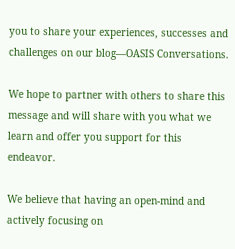you to share your experiences, successes and challenges on our blog—OASIS Conversations.

We hope to partner with others to share this message and will share with you what we learn and offer you support for this endeavor.

We believe that having an open-mind and actively focusing on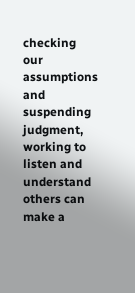checking our assumptions and suspending judgment, working to listen and understand others can make a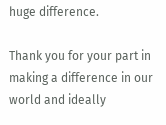huge difference.

Thank you for your part in making a difference in our world and ideally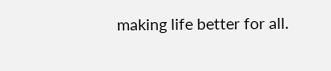making life better for all.